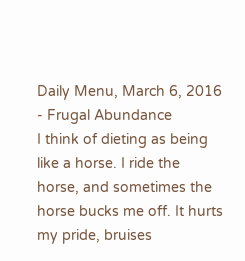Daily Menu, March 6, 2016 - Frugal Abundance
I think of dieting as being like a horse. I ride the horse, and sometimes the horse bucks me off. It hurts my pride, bruises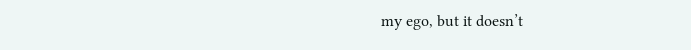my ego, but it doesn’t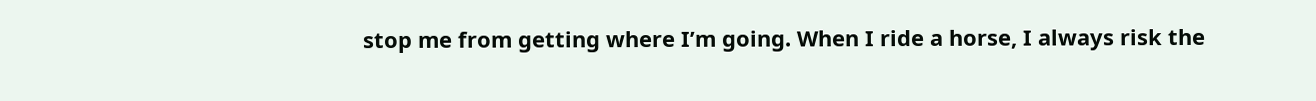stop me from getting where I’m going. When I ride a horse, I always risk the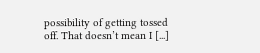possibility of getting tossed off. That doesn’t mean I [...]